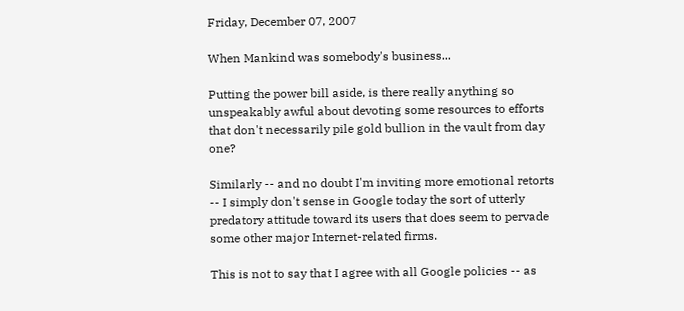Friday, December 07, 2007

When Mankind was somebody's business...

Putting the power bill aside, is there really anything so unspeakably awful about devoting some resources to efforts that don't necessarily pile gold bullion in the vault from day one?

Similarly -- and no doubt I'm inviting more emotional retorts -- I simply don't sense in Google today the sort of utterly predatory attitude toward its users that does seem to pervade some other major Internet-related firms.

This is not to say that I agree with all Google policies -- as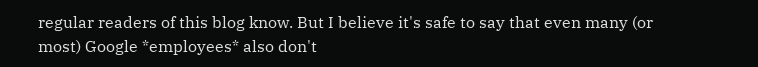regular readers of this blog know. But I believe it's safe to say that even many (or most) Google *employees* also don't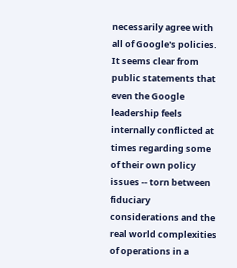necessarily agree with all of Google's policies. It seems clear from public statements that even the Google leadership feels internally conflicted at times regarding some of their own policy issues -- torn between fiduciary considerations and the real world complexities of operations in a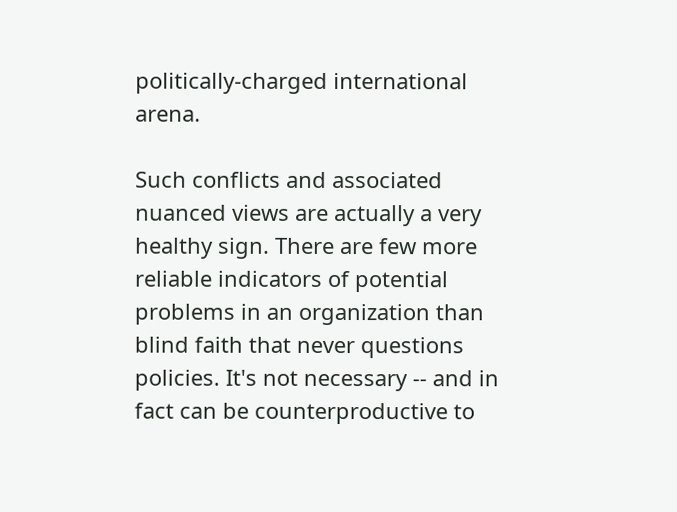politically-charged international arena.

Such conflicts and associated nuanced views are actually a very healthy sign. There are few more reliable indicators of potential problems in an organization than blind faith that never questions policies. It's not necessary -- and in fact can be counterproductive to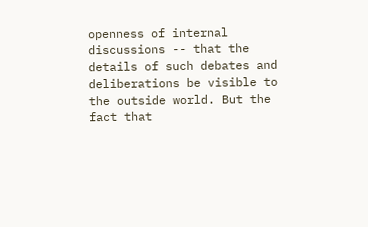openness of internal discussions -- that the details of such debates and deliberations be visible to the outside world. But the fact that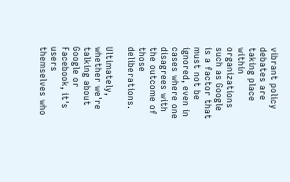vibrant policy debates are taking place within organizations such as Google is a factor that must not be ignored, even in cases where one disagrees with the outcome of those deliberations.

Ultimately, whether we're talking about Google or Facebook, it's users themselves who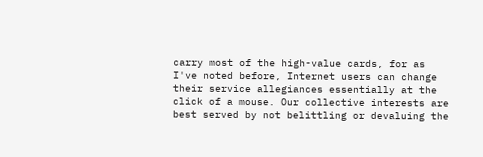carry most of the high-value cards, for as I've noted before, Internet users can change their service allegiances essentially at the click of a mouse. Our collective interests are best served by not belittling or devaluing the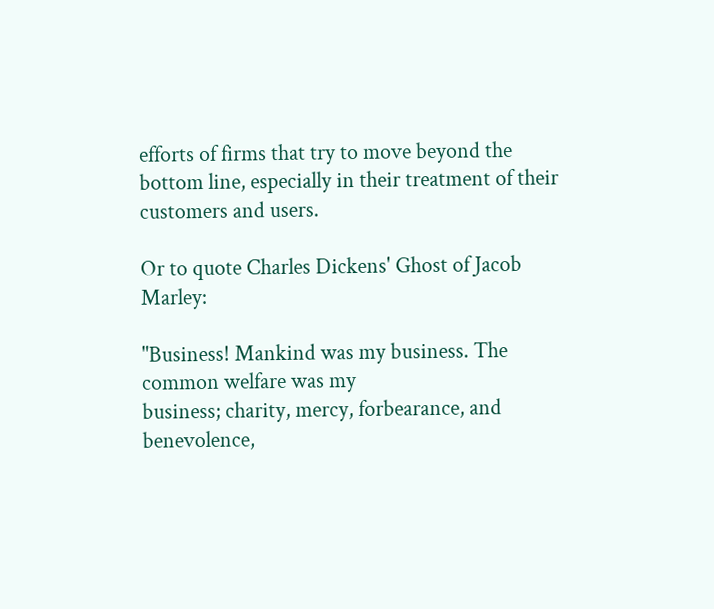efforts of firms that try to move beyond the bottom line, especially in their treatment of their customers and users.

Or to quote Charles Dickens' Ghost of Jacob Marley:

"Business! Mankind was my business. The common welfare was my
business; charity, mercy, forbearance, and benevolence,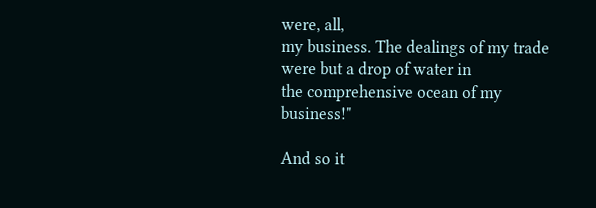were, all,
my business. The dealings of my trade were but a drop of water in
the comprehensive ocean of my business!"

And so it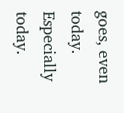goes, even today. Especially today.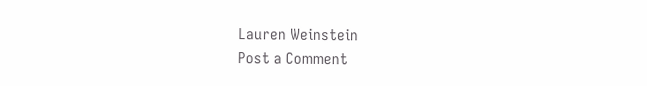Lauren Weinstein
Post a Comment